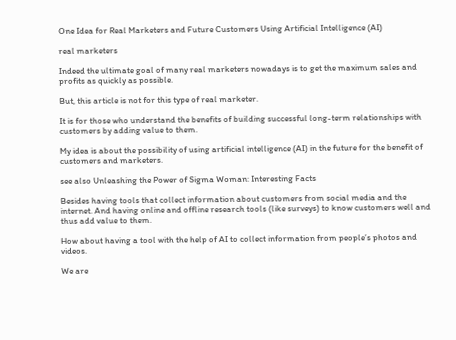One Idea for Real Marketers and Future Customers Using Artificial Intelligence (AI)

real marketers

Indeed the ultimate goal of many real marketers nowadays is to get the maximum sales and profits as quickly as possible.

But, this article is not for this type of real marketer.

It is for those who understand the benefits of building successful long-term relationships with customers by adding value to them.

My idea is about the possibility of using artificial intelligence (AI) in the future for the benefit of customers and marketers.

see also Unleashing the Power of Sigma Woman: Interesting Facts

Besides having tools that collect information about customers from social media and the internet. And having online and offline research tools (like surveys) to know customers well and thus add value to them.

How about having a tool with the help of AI to collect information from people’s photos and videos.

We are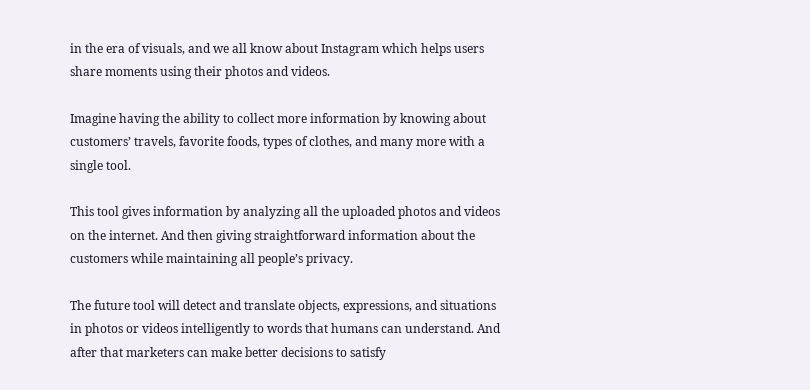in the era of visuals, and we all know about Instagram which helps users share moments using their photos and videos.

Imagine having the ability to collect more information by knowing about customers’ travels, favorite foods, types of clothes, and many more with a single tool.

This tool gives information by analyzing all the uploaded photos and videos on the internet. And then giving straightforward information about the customers while maintaining all people’s privacy.

The future tool will detect and translate objects, expressions, and situations in photos or videos intelligently to words that humans can understand. And after that marketers can make better decisions to satisfy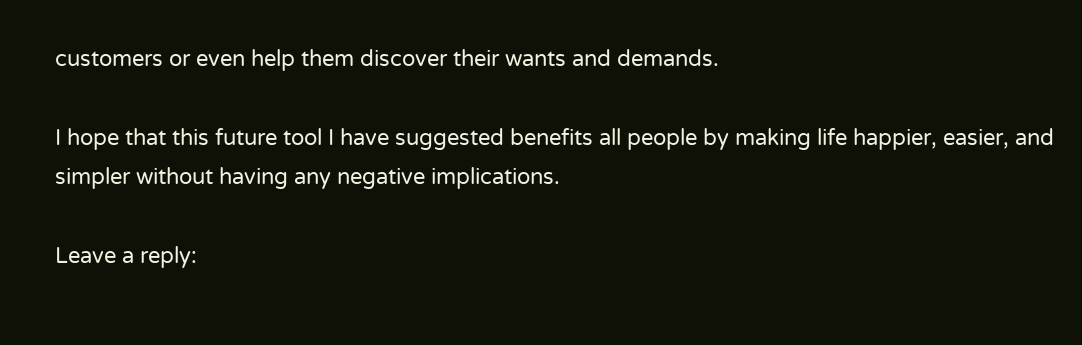customers or even help them discover their wants and demands.

I hope that this future tool I have suggested benefits all people by making life happier, easier, and simpler without having any negative implications.

Leave a reply: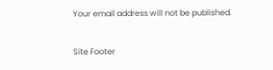Your email address will not be published.

Site Footer